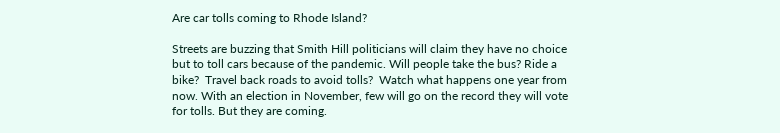Are car tolls coming to Rhode Island?

Streets are buzzing that Smith Hill politicians will claim they have no choice but to toll cars because of the pandemic. Will people take the bus? Ride a bike?  Travel back roads to avoid tolls?  Watch what happens one year from now. With an election in November, few will go on the record they will vote for tolls. But they are coming.